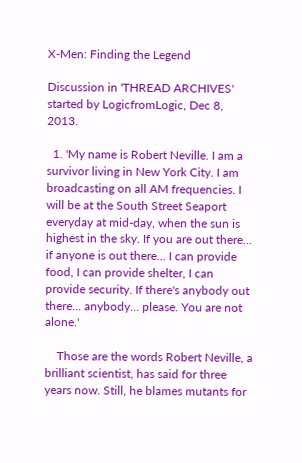X-Men: Finding the Legend

Discussion in 'THREAD ARCHIVES' started by LogicfromLogic, Dec 8, 2013.

  1. 'My name is Robert Neville. I am a survivor living in New York City. I am broadcasting on all AM frequencies. I will be at the South Street Seaport everyday at mid-day, when the sun is highest in the sky. If you are out there... if anyone is out there... I can provide food, I can provide shelter, I can provide security. If there's anybody out there... anybody... please. You are not alone.'

    Those are the words Robert Neville, a brilliant scientist, has said for three years now. Still, he blames mutants for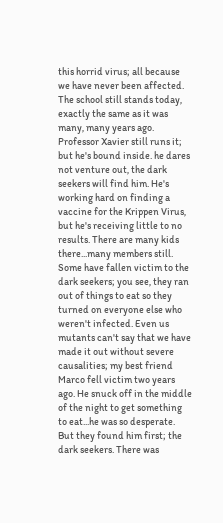this horrid virus; all because we have never been affected. The school still stands today, exactly the same as it was many, many years ago. Professor Xavier still runs it; but he's bound inside. he dares not venture out, the dark seekers will find him. He's working hard on finding a vaccine for the Krippen Virus, but he's receiving little to no results. There are many kids there...many members still. Some have fallen victim to the dark seekers; you see, they ran out of things to eat so they turned on everyone else who weren't infected. Even us mutants can't say that we have made it out without severe causalities; my best friend Marco fell victim two years ago. He snuck off in the middle of the night to get something to eat...he was so desperate. But they found him first; the dark seekers. There was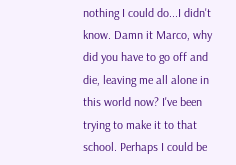nothing I could do...I didn't know. Damn it Marco, why did you have to go off and die, leaving me all alone in this world now? I've been trying to make it to that school. Perhaps I could be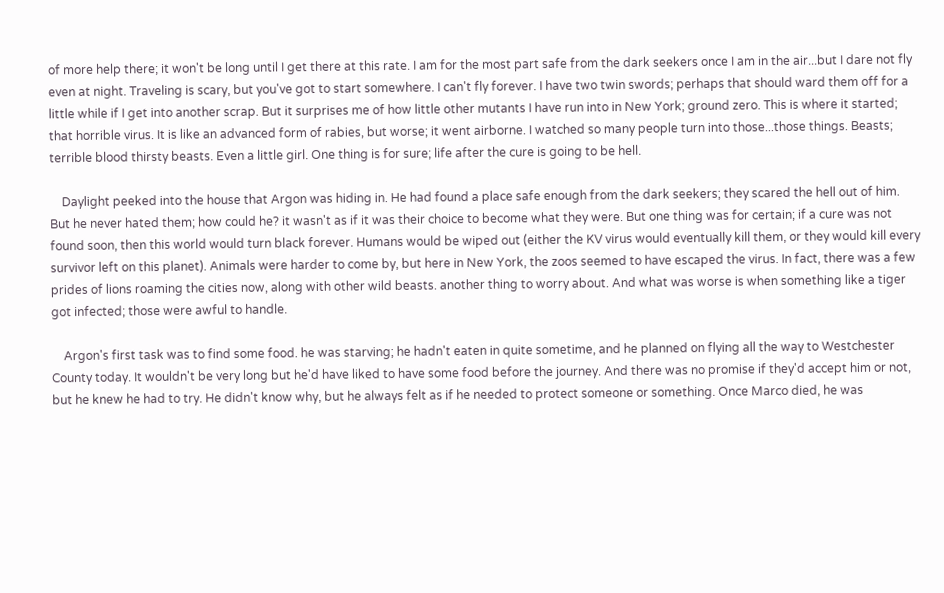of more help there; it won't be long until I get there at this rate. I am for the most part safe from the dark seekers once I am in the air...but I dare not fly even at night. Traveling is scary, but you've got to start somewhere. I can't fly forever. I have two twin swords; perhaps that should ward them off for a little while if I get into another scrap. But it surprises me of how little other mutants I have run into in New York; ground zero. This is where it started; that horrible virus. It is like an advanced form of rabies, but worse; it went airborne. I watched so many people turn into those...those things. Beasts; terrible blood thirsty beasts. Even a little girl. One thing is for sure; life after the cure is going to be hell.

    Daylight peeked into the house that Argon was hiding in. He had found a place safe enough from the dark seekers; they scared the hell out of him. But he never hated them; how could he? it wasn't as if it was their choice to become what they were. But one thing was for certain; if a cure was not found soon, then this world would turn black forever. Humans would be wiped out (either the KV virus would eventually kill them, or they would kill every survivor left on this planet). Animals were harder to come by, but here in New York, the zoos seemed to have escaped the virus. In fact, there was a few prides of lions roaming the cities now, along with other wild beasts. another thing to worry about. And what was worse is when something like a tiger got infected; those were awful to handle.

    Argon's first task was to find some food. he was starving; he hadn't eaten in quite sometime, and he planned on flying all the way to Westchester County today. It wouldn't be very long but he'd have liked to have some food before the journey. And there was no promise if they'd accept him or not, but he knew he had to try. He didn't know why, but he always felt as if he needed to protect someone or something. Once Marco died, he was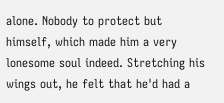alone. Nobody to protect but himself, which made him a very lonesome soul indeed. Stretching his wings out, he felt that he'd had a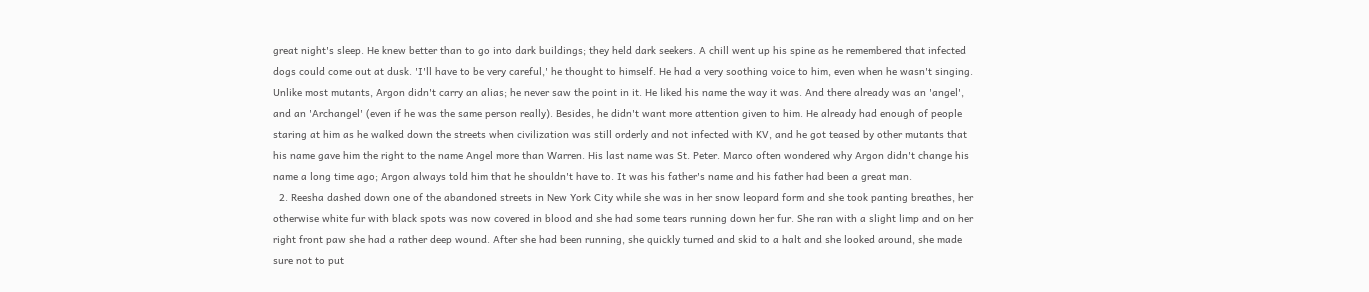great night's sleep. He knew better than to go into dark buildings; they held dark seekers. A chill went up his spine as he remembered that infected dogs could come out at dusk. 'I'll have to be very careful,' he thought to himself. He had a very soothing voice to him, even when he wasn't singing. Unlike most mutants, Argon didn't carry an alias; he never saw the point in it. He liked his name the way it was. And there already was an 'angel', and an 'Archangel' (even if he was the same person really). Besides, he didn't want more attention given to him. He already had enough of people staring at him as he walked down the streets when civilization was still orderly and not infected with KV, and he got teased by other mutants that his name gave him the right to the name Angel more than Warren. His last name was St. Peter. Marco often wondered why Argon didn't change his name a long time ago; Argon always told him that he shouldn't have to. It was his father's name and his father had been a great man.
  2. Reesha dashed down one of the abandoned streets in New York City while she was in her snow leopard form and she took panting breathes, her otherwise white fur with black spots was now covered in blood and she had some tears running down her fur. She ran with a slight limp and on her right front paw she had a rather deep wound. After she had been running, she quickly turned and skid to a halt and she looked around, she made sure not to put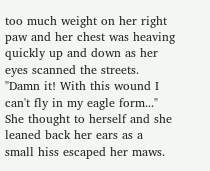too much weight on her right paw and her chest was heaving quickly up and down as her eyes scanned the streets. "Damn it! With this wound I can't fly in my eagle form..." She thought to herself and she leaned back her ears as a small hiss escaped her maws.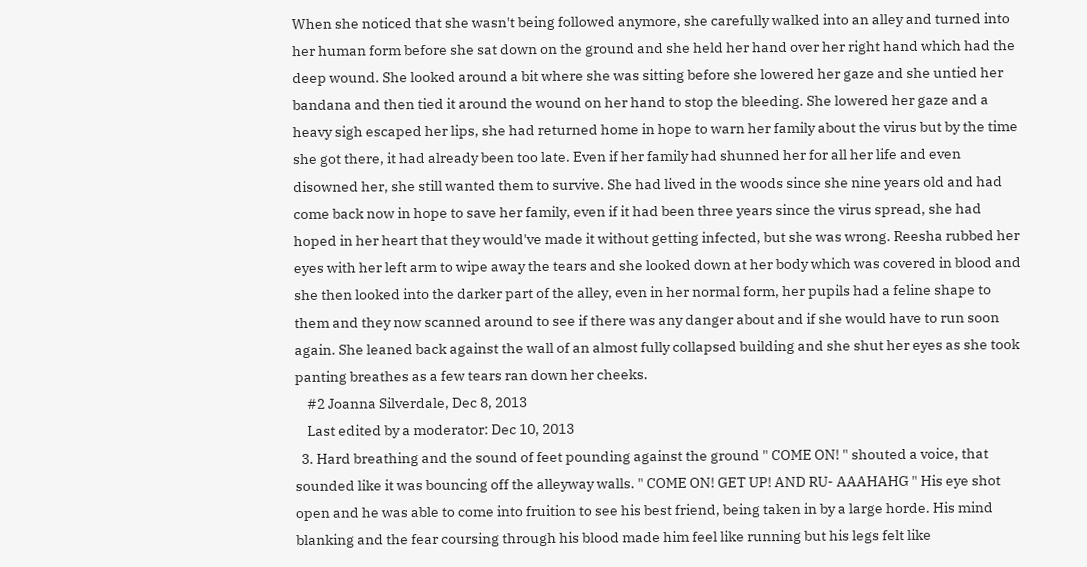When she noticed that she wasn't being followed anymore, she carefully walked into an alley and turned into her human form before she sat down on the ground and she held her hand over her right hand which had the deep wound. She looked around a bit where she was sitting before she lowered her gaze and she untied her bandana and then tied it around the wound on her hand to stop the bleeding. She lowered her gaze and a heavy sigh escaped her lips, she had returned home in hope to warn her family about the virus but by the time she got there, it had already been too late. Even if her family had shunned her for all her life and even disowned her, she still wanted them to survive. She had lived in the woods since she nine years old and had come back now in hope to save her family, even if it had been three years since the virus spread, she had hoped in her heart that they would've made it without getting infected, but she was wrong. Reesha rubbed her eyes with her left arm to wipe away the tears and she looked down at her body which was covered in blood and she then looked into the darker part of the alley, even in her normal form, her pupils had a feline shape to them and they now scanned around to see if there was any danger about and if she would have to run soon again. She leaned back against the wall of an almost fully collapsed building and she shut her eyes as she took panting breathes as a few tears ran down her cheeks.
    #2 Joanna Silverdale, Dec 8, 2013
    Last edited by a moderator: Dec 10, 2013
  3. Hard breathing and the sound of feet pounding against the ground " COME ON! " shouted a voice, that sounded like it was bouncing off the alleyway walls. " COME ON! GET UP! AND RU- AAAHAHG " His eye shot open and he was able to come into fruition to see his best friend, being taken in by a large horde. His mind blanking and the fear coursing through his blood made him feel like running but his legs felt like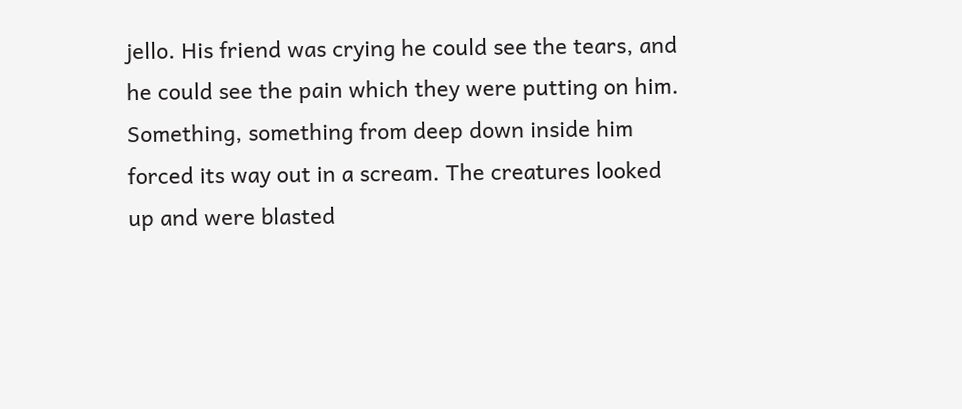jello. His friend was crying he could see the tears, and he could see the pain which they were putting on him. Something, something from deep down inside him forced its way out in a scream. The creatures looked up and were blasted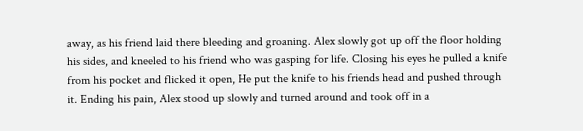away, as his friend laid there bleeding and groaning. Alex slowly got up off the floor holding his sides, and kneeled to his friend who was gasping for life. Closing his eyes he pulled a knife from his pocket and flicked it open, He put the knife to his friends head and pushed through it. Ending his pain, Alex stood up slowly and turned around and took off in a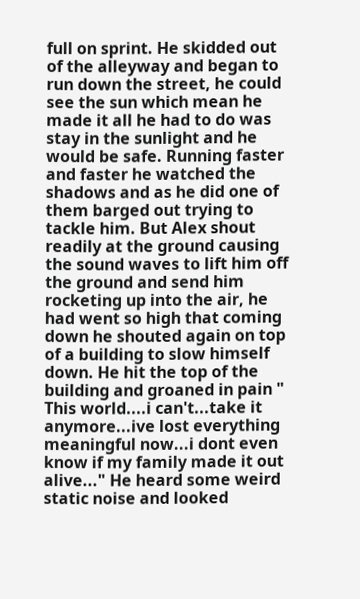full on sprint. He skidded out of the alleyway and began to run down the street, he could see the sun which mean he made it all he had to do was stay in the sunlight and he would be safe. Running faster and faster he watched the shadows and as he did one of them barged out trying to tackle him. But Alex shout readily at the ground causing the sound waves to lift him off the ground and send him rocketing up into the air, he had went so high that coming down he shouted again on top of a building to slow himself down. He hit the top of the building and groaned in pain " This world....i can't...take it anymore...ive lost everything meaningful now...i dont even know if my family made it out alive..." He heard some weird static noise and looked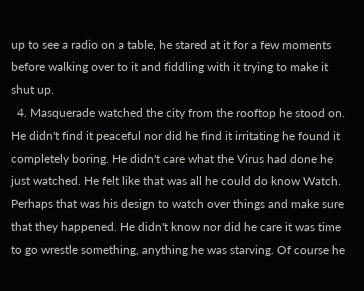up to see a radio on a table, he stared at it for a few moments before walking over to it and fiddling with it trying to make it shut up.
  4. Masquerade watched the city from the rooftop he stood on. He didn't find it peaceful nor did he find it irritating he found it completely boring. He didn't care what the Virus had done he just watched. He felt like that was all he could do know Watch. Perhaps that was his design to watch over things and make sure that they happened. He didn't know nor did he care it was time to go wrestle something, anything he was starving. Of course he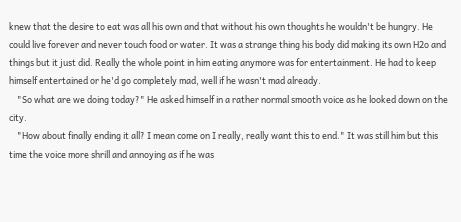knew that the desire to eat was all his own and that without his own thoughts he wouldn't be hungry. He could live forever and never touch food or water. It was a strange thing his body did making its own H2o and things but it just did. Really the whole point in him eating anymore was for entertainment. He had to keep himself entertained or he'd go completely mad, well if he wasn't mad already.
    "So what are we doing today?" He asked himself in a rather normal smooth voice as he looked down on the city.
    "How about finally ending it all? I mean come on I really, really want this to end." It was still him but this time the voice more shrill and annoying as if he was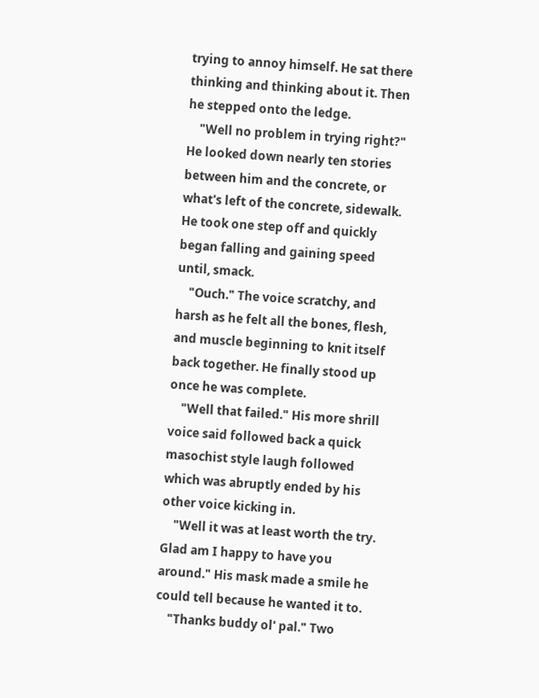trying to annoy himself. He sat there thinking and thinking about it. Then he stepped onto the ledge.
    "Well no problem in trying right?" He looked down nearly ten stories between him and the concrete, or what's left of the concrete, sidewalk. He took one step off and quickly began falling and gaining speed until, smack.
    "Ouch." The voice scratchy, and harsh as he felt all the bones, flesh, and muscle beginning to knit itself back together. He finally stood up once he was complete.
    "Well that failed." His more shrill voice said followed back a quick masochist style laugh followed which was abruptly ended by his other voice kicking in.
    "Well it was at least worth the try. Glad am I happy to have you around." His mask made a smile he could tell because he wanted it to.
    "Thanks buddy ol' pal." Two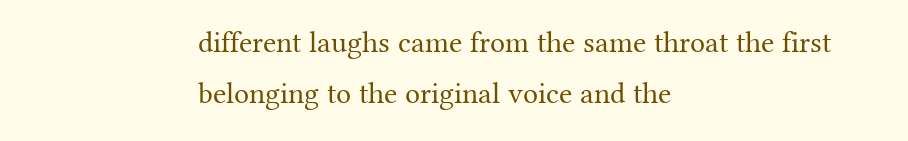different laughs came from the same throat the first belonging to the original voice and the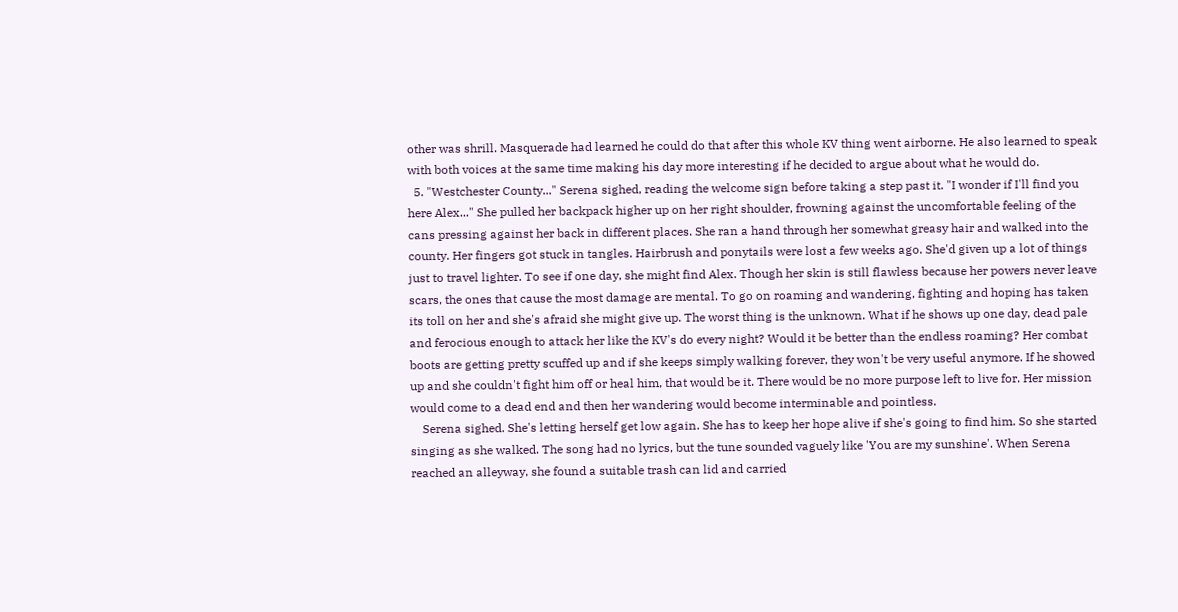other was shrill. Masquerade had learned he could do that after this whole KV thing went airborne. He also learned to speak with both voices at the same time making his day more interesting if he decided to argue about what he would do.
  5. "Westchester County..." Serena sighed, reading the welcome sign before taking a step past it. "I wonder if I'll find you here Alex..." She pulled her backpack higher up on her right shoulder, frowning against the uncomfortable feeling of the cans pressing against her back in different places. She ran a hand through her somewhat greasy hair and walked into the county. Her fingers got stuck in tangles. Hairbrush and ponytails were lost a few weeks ago. She'd given up a lot of things just to travel lighter. To see if one day, she might find Alex. Though her skin is still flawless because her powers never leave scars, the ones that cause the most damage are mental. To go on roaming and wandering, fighting and hoping has taken its toll on her and she's afraid she might give up. The worst thing is the unknown. What if he shows up one day, dead pale and ferocious enough to attack her like the KV's do every night? Would it be better than the endless roaming? Her combat boots are getting pretty scuffed up and if she keeps simply walking forever, they won't be very useful anymore. If he showed up and she couldn't fight him off or heal him, that would be it. There would be no more purpose left to live for. Her mission would come to a dead end and then her wandering would become interminable and pointless.
    Serena sighed. She's letting herself get low again. She has to keep her hope alive if she's going to find him. So she started singing as she walked. The song had no lyrics, but the tune sounded vaguely like 'You are my sunshine'. When Serena reached an alleyway, she found a suitable trash can lid and carried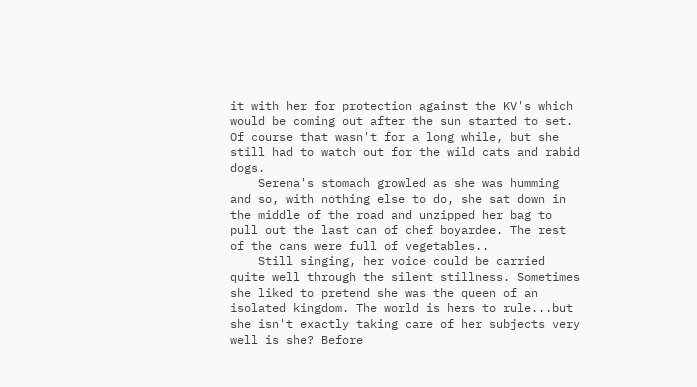it with her for protection against the KV's which would be coming out after the sun started to set. Of course that wasn't for a long while, but she still had to watch out for the wild cats and rabid dogs.
    Serena's stomach growled as she was humming and so, with nothing else to do, she sat down in the middle of the road and unzipped her bag to pull out the last can of chef boyardee. The rest of the cans were full of vegetables..
    Still singing, her voice could be carried quite well through the silent stillness. Sometimes she liked to pretend she was the queen of an isolated kingdom. The world is hers to rule...but she isn't exactly taking care of her subjects very well is she? Before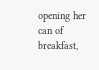opening her can of breakfast,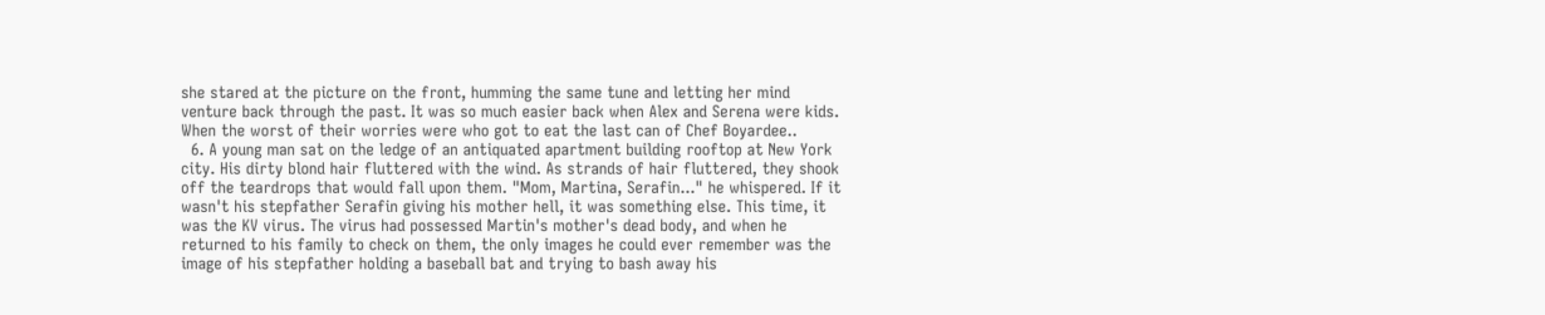she stared at the picture on the front, humming the same tune and letting her mind venture back through the past. It was so much easier back when Alex and Serena were kids. When the worst of their worries were who got to eat the last can of Chef Boyardee..
  6. A young man sat on the ledge of an antiquated apartment building rooftop at New York city. His dirty blond hair fluttered with the wind. As strands of hair fluttered, they shook off the teardrops that would fall upon them. "Mom, Martina, Serafin..." he whispered. If it wasn't his stepfather Serafin giving his mother hell, it was something else. This time, it was the KV virus. The virus had possessed Martin's mother's dead body, and when he returned to his family to check on them, the only images he could ever remember was the image of his stepfather holding a baseball bat and trying to bash away his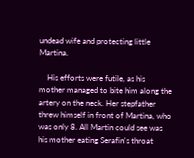undead wife and protecting little Martina.

    His efforts were futile, as his mother managed to bite him along the artery on the neck. Her stepfather threw himself in front of Martina, who was only 8. All Martin could see was his mother eating Serafin's throat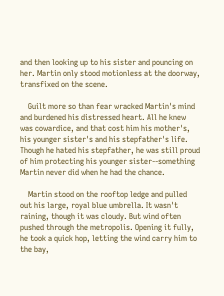and then looking up to his sister and pouncing on her. Martin only stood motionless at the doorway, transfixed on the scene.

    Guilt more so than fear wracked Martin's mind and burdened his distressed heart. All he knew was cowardice, and that cost him his mother's, his younger sister's and his stepfather's life. Though he hated his stepfather, he was still proud of him protecting his younger sister--something Martin never did when he had the chance.

    Martin stood on the rooftop ledge and pulled out his large, royal blue umbrella. It wasn't raining, though it was cloudy. But wind often pushed through the metropolis. Opening it fully, he took a quick hop, letting the wind carry him to the bay,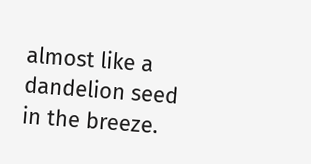almost like a dandelion seed in the breeze.